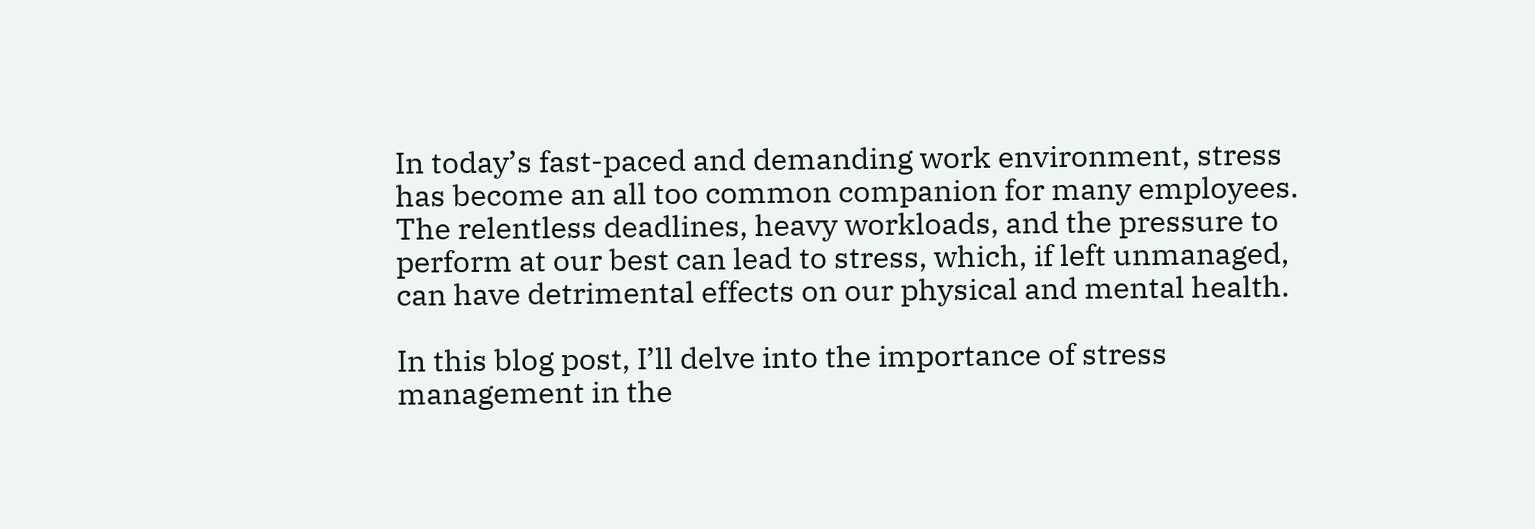In today’s fast-paced and demanding work environment, stress has become an all too common companion for many employees. The relentless deadlines, heavy workloads, and the pressure to perform at our best can lead to stress, which, if left unmanaged, can have detrimental effects on our physical and mental health.

In this blog post, I’ll delve into the importance of stress management in the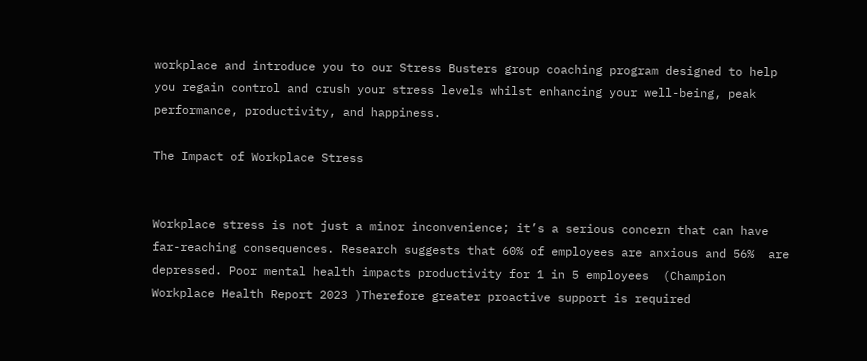workplace and introduce you to our Stress Busters group coaching program designed to help you regain control and crush your stress levels whilst enhancing your well-being, peak performance, productivity, and happiness.

The Impact of Workplace Stress


Workplace stress is not just a minor inconvenience; it’s a serious concern that can have far-reaching consequences. Research suggests that 60% of employees are anxious and 56%  are depressed. Poor mental health impacts productivity for 1 in 5 employees  (Champion Workplace Health Report 2023 )Therefore greater proactive support is required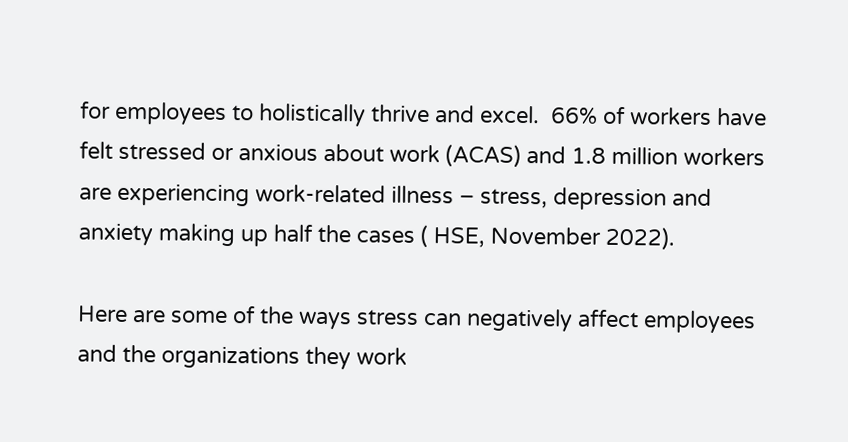for employees to holistically thrive and excel.  66% of workers have felt stressed or anxious about work (ACAS) and 1.8 million workers are experiencing work-related illness – stress, depression and anxiety making up half the cases ( HSE, November 2022).

Here are some of the ways stress can negatively affect employees and the organizations they work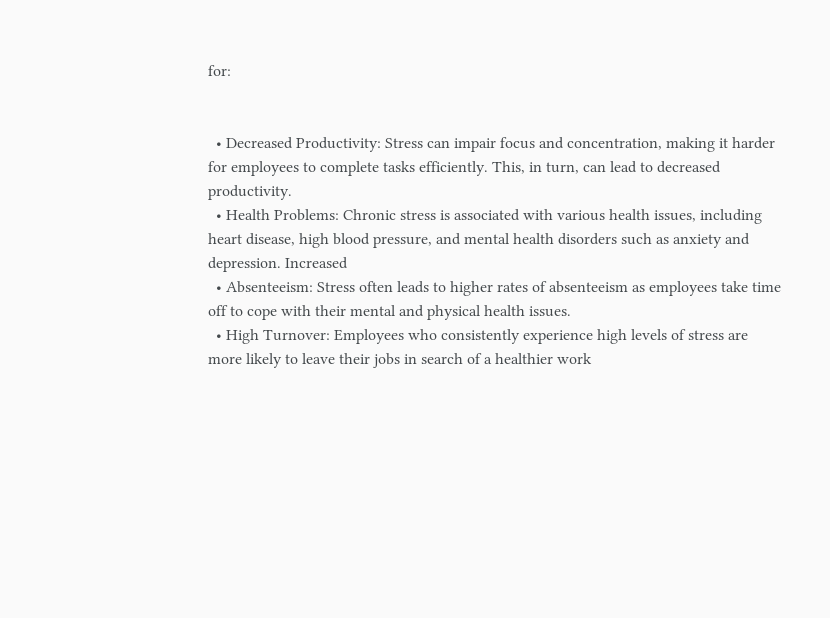for:


  • Decreased Productivity: Stress can impair focus and concentration, making it harder for employees to complete tasks efficiently. This, in turn, can lead to decreased productivity.
  • Health Problems: Chronic stress is associated with various health issues, including heart disease, high blood pressure, and mental health disorders such as anxiety and depression. Increased
  • Absenteeism: Stress often leads to higher rates of absenteeism as employees take time off to cope with their mental and physical health issues.
  • High Turnover: Employees who consistently experience high levels of stress are more likely to leave their jobs in search of a healthier work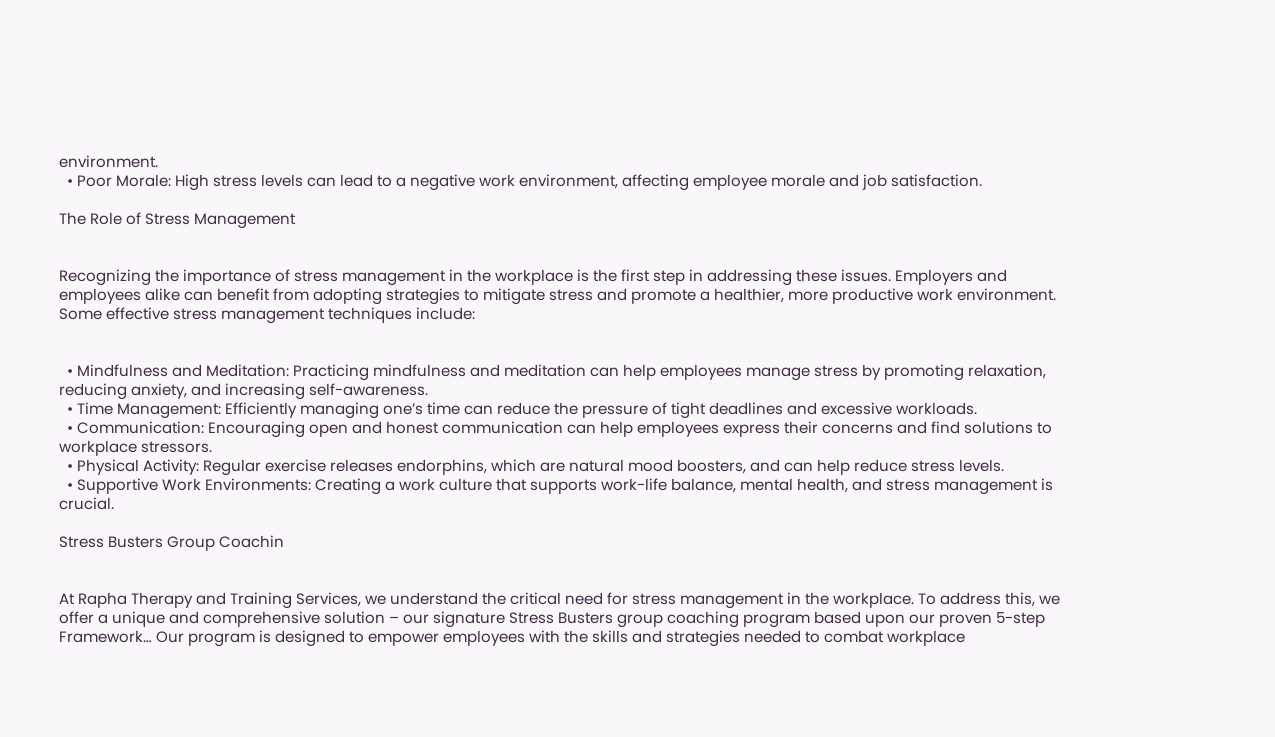environment.
  • Poor Morale: High stress levels can lead to a negative work environment, affecting employee morale and job satisfaction.

The Role of Stress Management


Recognizing the importance of stress management in the workplace is the first step in addressing these issues. Employers and employees alike can benefit from adopting strategies to mitigate stress and promote a healthier, more productive work environment. Some effective stress management techniques include:


  • Mindfulness and Meditation: Practicing mindfulness and meditation can help employees manage stress by promoting relaxation, reducing anxiety, and increasing self-awareness.
  • Time Management: Efficiently managing one’s time can reduce the pressure of tight deadlines and excessive workloads.
  • Communication: Encouraging open and honest communication can help employees express their concerns and find solutions to workplace stressors.
  • Physical Activity: Regular exercise releases endorphins, which are natural mood boosters, and can help reduce stress levels.
  • Supportive Work Environments: Creating a work culture that supports work-life balance, mental health, and stress management is crucial.

Stress Busters Group Coachin


At Rapha Therapy and Training Services, we understand the critical need for stress management in the workplace. To address this, we offer a unique and comprehensive solution – our signature Stress Busters group coaching program based upon our proven 5-step Framework… Our program is designed to empower employees with the skills and strategies needed to combat workplace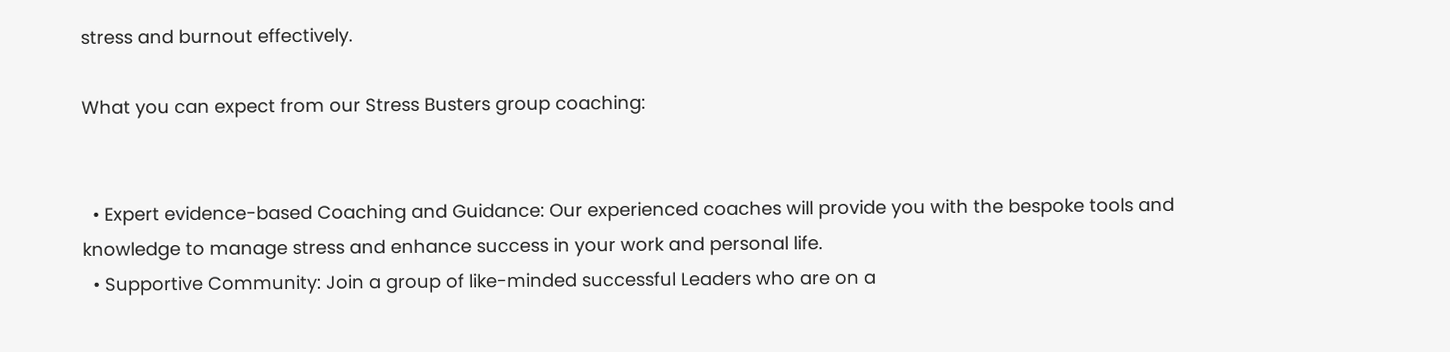stress and burnout effectively.

What you can expect from our Stress Busters group coaching:


  • Expert evidence-based Coaching and Guidance: Our experienced coaches will provide you with the bespoke tools and knowledge to manage stress and enhance success in your work and personal life.
  • Supportive Community: Join a group of like-minded successful Leaders who are on a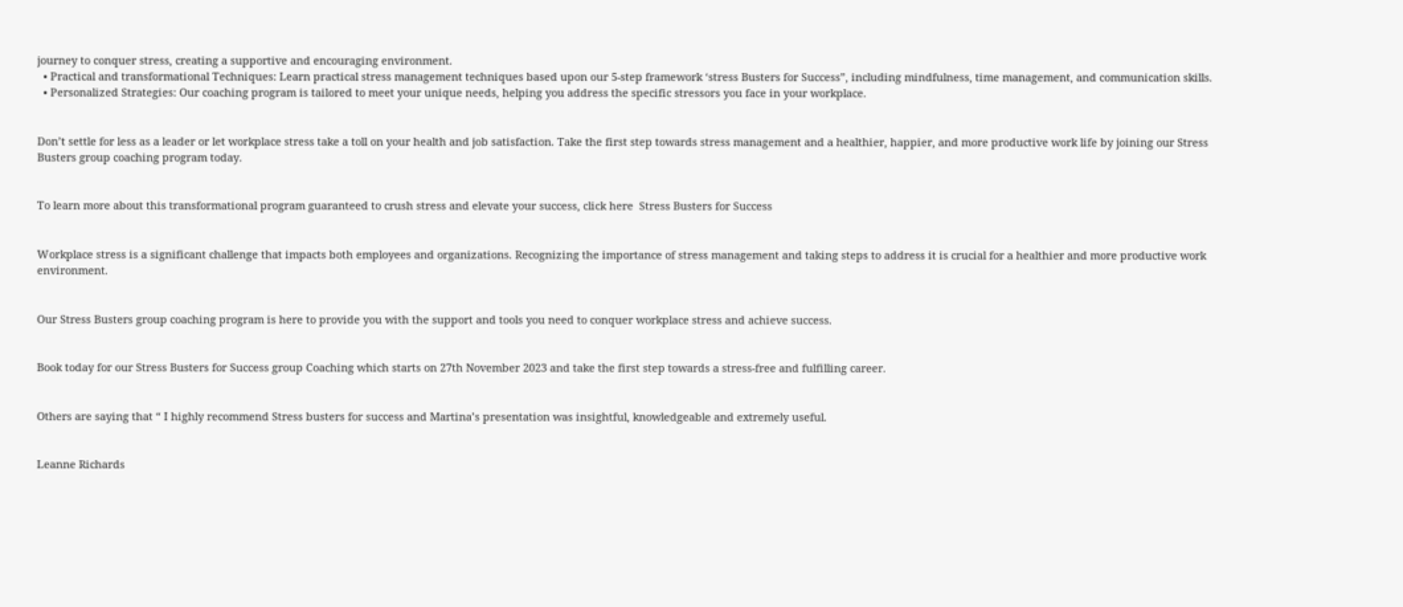journey to conquer stress, creating a supportive and encouraging environment.
  • Practical and transformational Techniques: Learn practical stress management techniques based upon our 5-step framework ‘stress Busters for Success”, including mindfulness, time management, and communication skills.
  • Personalized Strategies: Our coaching program is tailored to meet your unique needs, helping you address the specific stressors you face in your workplace.


Don’t settle for less as a leader or let workplace stress take a toll on your health and job satisfaction. Take the first step towards stress management and a healthier, happier, and more productive work life by joining our Stress Busters group coaching program today.


To learn more about this transformational program guaranteed to crush stress and elevate your success, click here  Stress Busters for Success


Workplace stress is a significant challenge that impacts both employees and organizations. Recognizing the importance of stress management and taking steps to address it is crucial for a healthier and more productive work environment.


Our Stress Busters group coaching program is here to provide you with the support and tools you need to conquer workplace stress and achieve success.


Book today for our Stress Busters for Success group Coaching which starts on 27th November 2023 and take the first step towards a stress-free and fulfilling career.


Others are saying that “ I highly recommend Stress busters for success and Martina’s presentation was insightful, knowledgeable and extremely useful.


Leanne Richards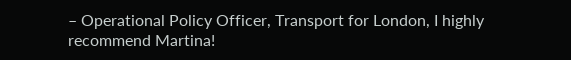– Operational Policy Officer, Transport for London, I highly recommend Martina!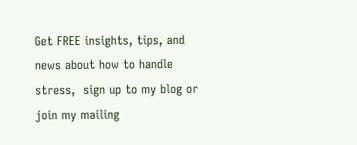Get FREE insights, tips, and news about how to handle stress,  sign up to my blog or join my mailing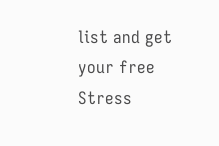list and get your free Stress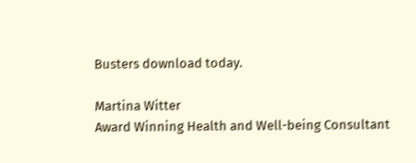Busters download today.

Martina Witter
Award Winning Health and Well-being Consultant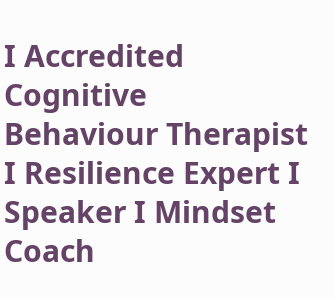I Accredited Cognitive
Behaviour Therapist I Resilience Expert I Speaker I Mindset Coach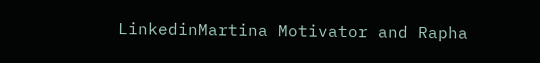LinkedinMartina Motivator and Rapha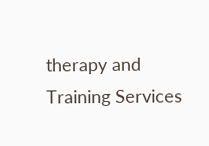therapy and Training Services